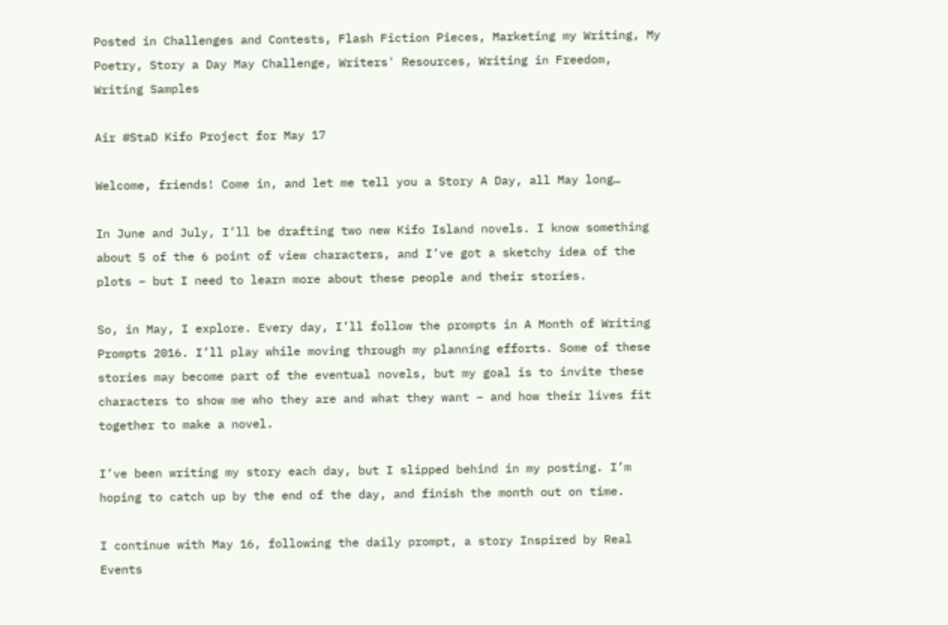Posted in Challenges and Contests, Flash Fiction Pieces, Marketing my Writing, My Poetry, Story a Day May Challenge, Writers' Resources, Writing in Freedom, Writing Samples

Air #StaD Kifo Project for May 17

Welcome, friends! Come in, and let me tell you a Story A Day, all May long…

In June and July, I’ll be drafting two new Kifo Island novels. I know something about 5 of the 6 point of view characters, and I’ve got a sketchy idea of the plots – but I need to learn more about these people and their stories.

So, in May, I explore. Every day, I’ll follow the prompts in A Month of Writing Prompts 2016. I’ll play while moving through my planning efforts. Some of these stories may become part of the eventual novels, but my goal is to invite these characters to show me who they are and what they want – and how their lives fit together to make a novel.

I’ve been writing my story each day, but I slipped behind in my posting. I’m hoping to catch up by the end of the day, and finish the month out on time.

I continue with May 16, following the daily prompt, a story Inspired by Real Events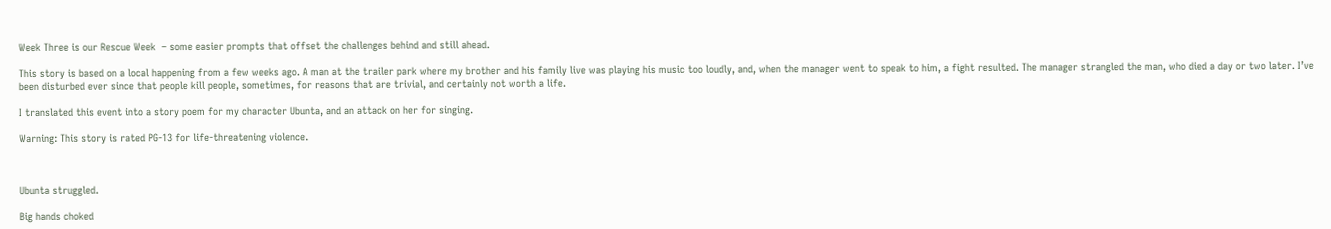Week Three is our Rescue Week  – some easier prompts that offset the challenges behind and still ahead.

This story is based on a local happening from a few weeks ago. A man at the trailer park where my brother and his family live was playing his music too loudly, and, when the manager went to speak to him, a fight resulted. The manager strangled the man, who died a day or two later. I’ve been disturbed ever since that people kill people, sometimes, for reasons that are trivial, and certainly not worth a life.

I translated this event into a story poem for my character Ubunta, and an attack on her for singing.

Warning: This story is rated PG-13 for life-threatening violence.



Ubunta struggled.

Big hands choked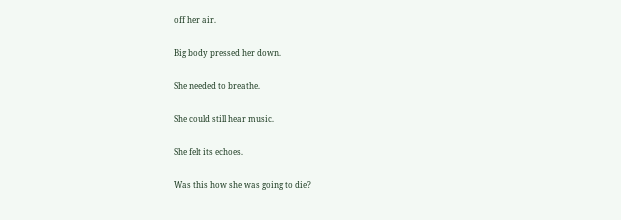off her air.

Big body pressed her down.

She needed to breathe.

She could still hear music.

She felt its echoes.

Was this how she was going to die?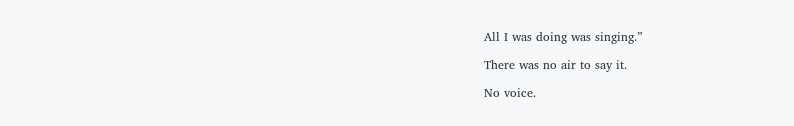All I was doing was singing.”

There was no air to say it.

No voice.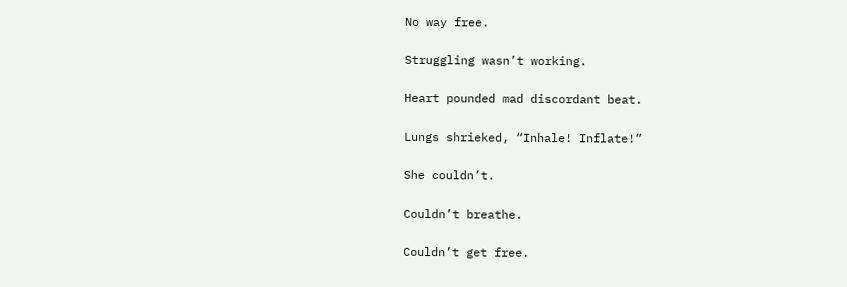No way free.

Struggling wasn’t working.

Heart pounded mad discordant beat.

Lungs shrieked, “Inhale! Inflate!”

She couldn’t.

Couldn’t breathe.

Couldn’t get free.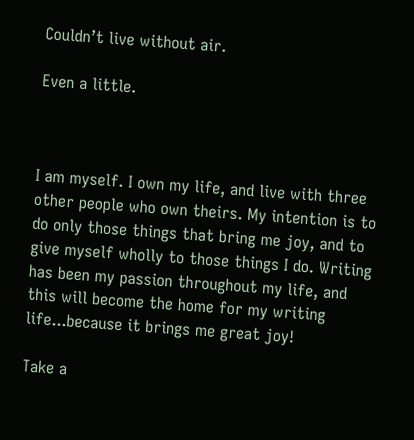Couldn’t live without air.

Even a little.



I am myself. I own my life, and live with three other people who own theirs. My intention is to do only those things that bring me joy, and to give myself wholly to those things I do. Writing has been my passion throughout my life, and this will become the home for my writing life...because it brings me great joy!

Take a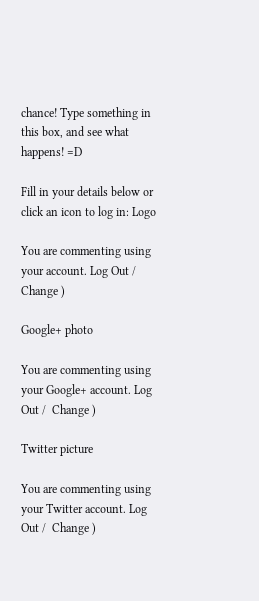chance! Type something in this box, and see what happens! =D

Fill in your details below or click an icon to log in: Logo

You are commenting using your account. Log Out /  Change )

Google+ photo

You are commenting using your Google+ account. Log Out /  Change )

Twitter picture

You are commenting using your Twitter account. Log Out /  Change )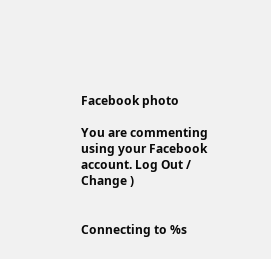Facebook photo

You are commenting using your Facebook account. Log Out /  Change )


Connecting to %s